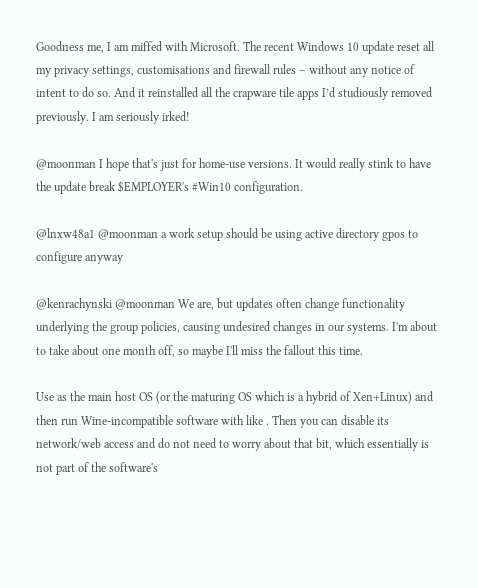Goodness me, I am miffed with Microsoft. The recent Windows 10 update reset all my privacy settings, customisations and firewall rules – without any notice of intent to do so. And it reinstalled all the crapware tile apps I’d studiously removed previously. I am seriously irked!

@moonman I hope that's just for home-use versions. It would really stink to have the update break $EMPLOYER's #Win10 configuration.

@lnxw48a1 @moonman a work setup should be using active directory gpos to configure anyway

@kenrachynski @moonman We are, but updates often change functionality underlying the group policies, causing undesired changes in our systems. I'm about to take about one month off, so maybe I'll miss the fallout this time.

Use as the main host OS (or the maturing OS which is a hybrid of Xen+Linux) and then run Wine-incompatible software with like . Then you can disable its network/web access and do not need to worry about that bit, which essentially is not part of the software's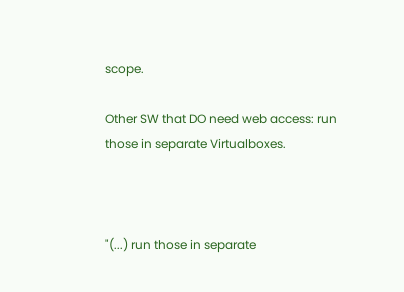scope.

Other SW that DO need web access: run those in separate Virtualboxes.



"(...) run those in separate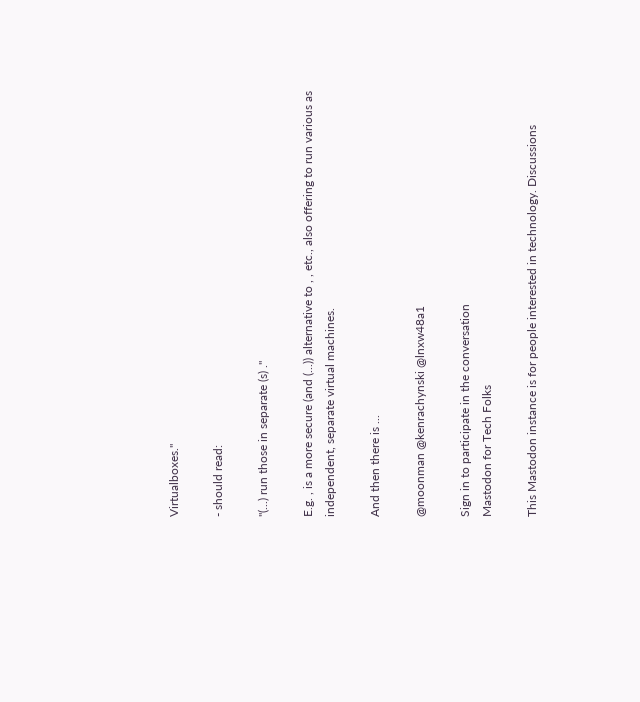Virtualboxes."

- should read:

"(...) run those in separate (s) ."

E.g. , is a more secure (and (...)) alternative to , , etc., also offering to run various as independent, separate virtual machines.

And then there is ...

@moonman @kenrachynski @lnxw48a1

Sign in to participate in the conversation
Mastodon for Tech Folks

This Mastodon instance is for people interested in technology. Discussions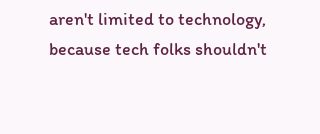aren't limited to technology, because tech folks shouldn't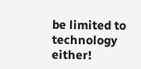be limited to technology either!